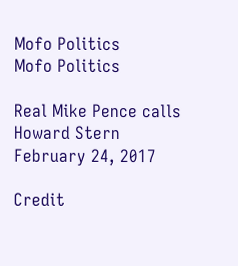Mofo Politics
Mofo Politics

Real Mike Pence calls Howard Stern   February 24, 2017

Credit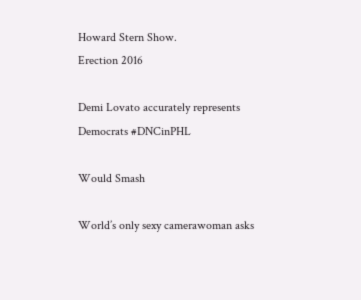Howard Stern Show.
Erection 2016

Demi Lovato accurately represents Democrats #DNCinPHL

Would Smash

World’s only sexy camerawoman asks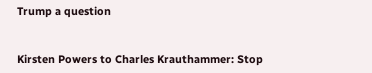Trump a question


Kirsten Powers to Charles Krauthammer: Stop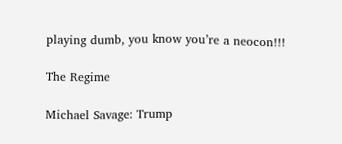playing dumb, you know you’re a neocon!!!

The Regime

Michael Savage: Trump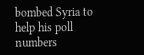bombed Syria to help his poll numbers